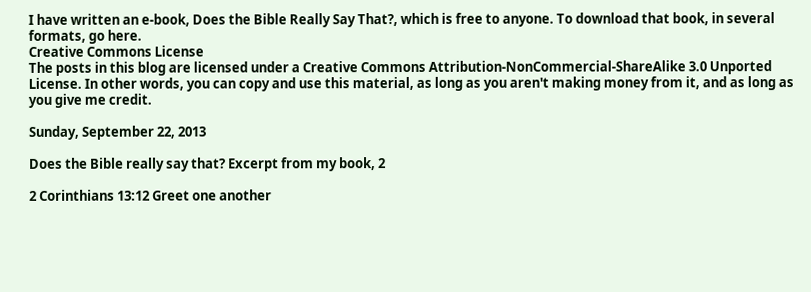I have written an e-book, Does the Bible Really Say That?, which is free to anyone. To download that book, in several formats, go here.
Creative Commons License
The posts in this blog are licensed under a Creative Commons Attribution-NonCommercial-ShareAlike 3.0 Unported License. In other words, you can copy and use this material, as long as you aren't making money from it, and as long as you give me credit.

Sunday, September 22, 2013

Does the Bible really say that? Excerpt from my book, 2

2 Corinthians 13:12 Greet one another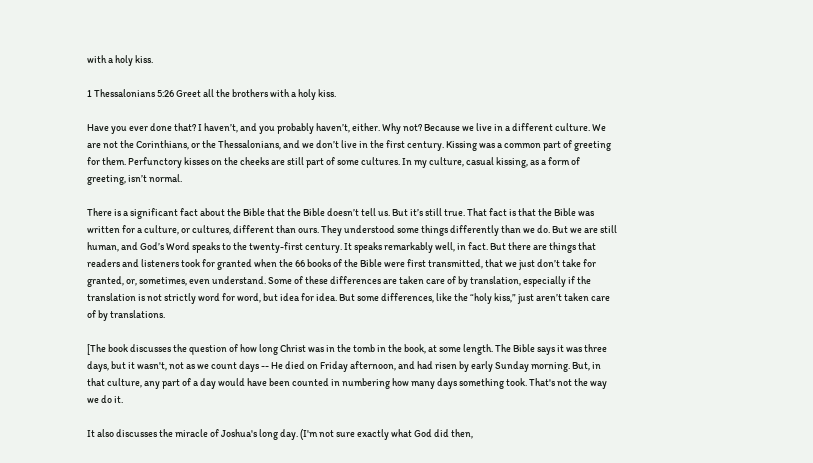with a holy kiss.

1 Thessalonians 5:26 Greet all the brothers with a holy kiss.

Have you ever done that? I haven’t, and you probably haven’t, either. Why not? Because we live in a different culture. We are not the Corinthians, or the Thessalonians, and we don’t live in the first century. Kissing was a common part of greeting for them. Perfunctory kisses on the cheeks are still part of some cultures. In my culture, casual kissing, as a form of greeting, isn’t normal.

There is a significant fact about the Bible that the Bible doesn’t tell us. But it’s still true. That fact is that the Bible was written for a culture, or cultures, different than ours. They understood some things differently than we do. But we are still human, and God’s Word speaks to the twenty-first century. It speaks remarkably well, in fact. But there are things that readers and listeners took for granted when the 66 books of the Bible were first transmitted, that we just don’t take for granted, or, sometimes, even understand. Some of these differences are taken care of by translation, especially if the translation is not strictly word for word, but idea for idea. But some differences, like the “holy kiss,” just aren’t taken care of by translations.

[The book discusses the question of how long Christ was in the tomb in the book, at some length. The Bible says it was three days, but it wasn't, not as we count days -- He died on Friday afternoon, and had risen by early Sunday morning. But, in that culture, any part of a day would have been counted in numbering how many days something took. That's not the way we do it.

It also discusses the miracle of Joshua's long day. (I'm not sure exactly what God did then,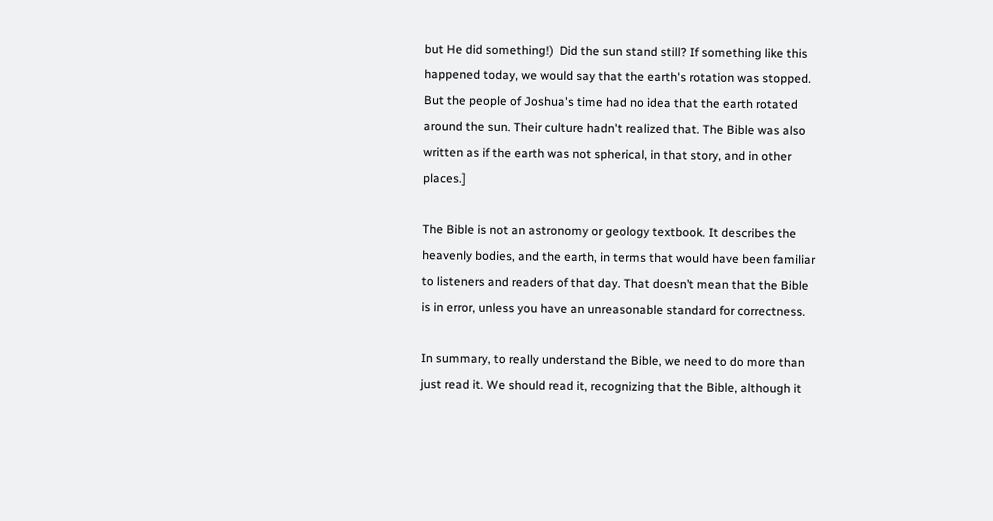but He did something!)  Did the sun stand still? If something like this happened today, we would say that the earth's rotation was stopped. But the people of Joshua's time had no idea that the earth rotated around the sun. Their culture hadn't realized that. The Bible was also written as if the earth was not spherical, in that story, and in other places.]

The Bible is not an astronomy or geology textbook. It describes the heavenly bodies, and the earth, in terms that would have been familiar to listeners and readers of that day. That doesn’t mean that the Bible is in error, unless you have an unreasonable standard for correctness.

In summary, to really understand the Bible, we need to do more than just read it. We should read it, recognizing that the Bible, although it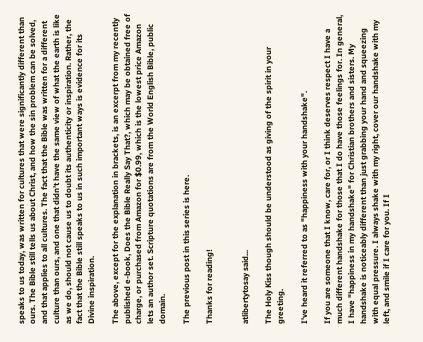speaks to us today, was written for cultures that were significantly different than ours. The Bible still tells us about Christ, and how the sin problem can be solved, and that applies to all cultures. The fact that the Bible was written for a different culture than ours, and one that didn’t have the same view of what the earth is like as we do, should not cause us to doubt its authenticity or inspiration. Rather, the fact that the Bible still speaks to us in such important ways is evidence for its Divine inspiration.

The above, except for the explanation in brackets, is an excerpt from my recently published e-book, Does the Bible Really Say That?, which may be obtained free of charge, or purchased from Amazon for $0.99, which is the lowest price Amazon lets an author set. Scripture quotations are from the World English Bible, public domain.

The previous post in this series is here.

Thanks for reading!


atlibertytosay said...

The Holy Kiss though should be understood as giving of the spirit in your greeting.

I've heard it referred to as "happiness with your handshake".

If you are someone that I know, care for, or I think deserves respect I have a much different handshake for those that I do have those feelings for. In general, I have "happiness in my handshake" for Christian brothers and sisters. My handshake is noticeably different than just grabbing your hand and squeezing with equal pressure. I always shake with my right, cover our handshake with my left, and smile if I care for you. If I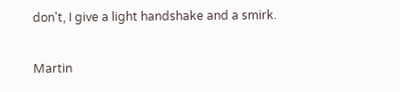don't, I give a light handshake and a smirk.

Martin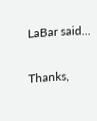LaBar said...

Thanks,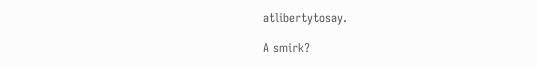atlibertytosay.

A smirk?